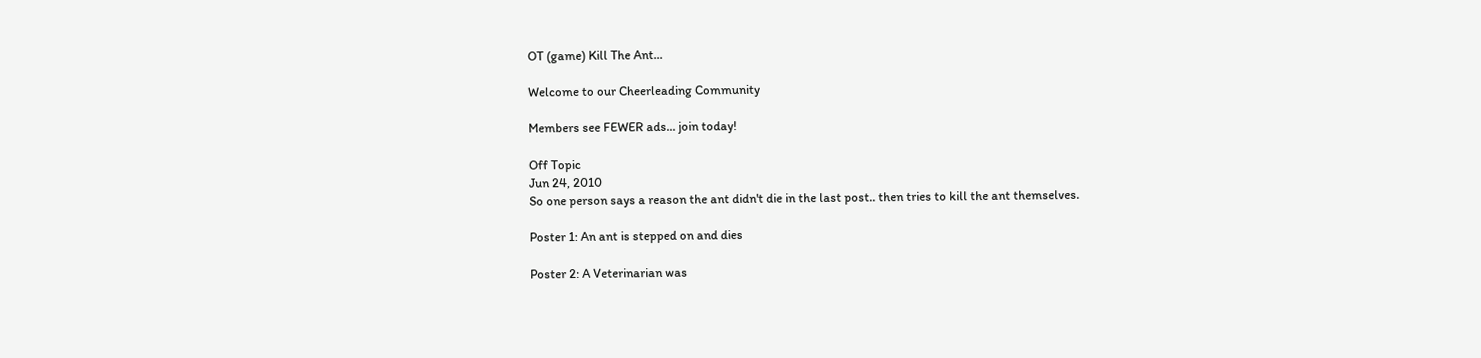OT (game) Kill The Ant...

Welcome to our Cheerleading Community

Members see FEWER ads... join today!

Off Topic
Jun 24, 2010
So one person says a reason the ant didn't die in the last post.. then tries to kill the ant themselves.

Poster 1: An ant is stepped on and dies

Poster 2: A Veterinarian was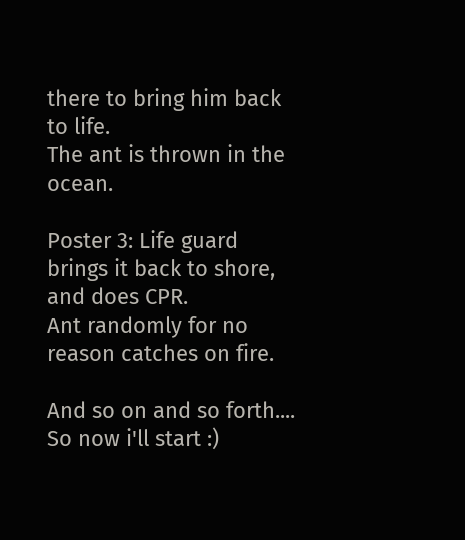there to bring him back to life.
The ant is thrown in the ocean.

Poster 3: Life guard brings it back to shore, and does CPR.
Ant randomly for no reason catches on fire.

And so on and so forth.... So now i'll start :)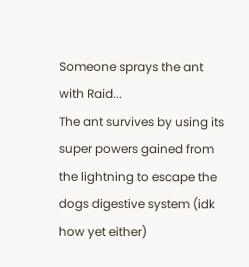Someone sprays the ant with Raid...
The ant survives by using its super powers gained from the lightning to escape the dogs digestive system (idk how yet either)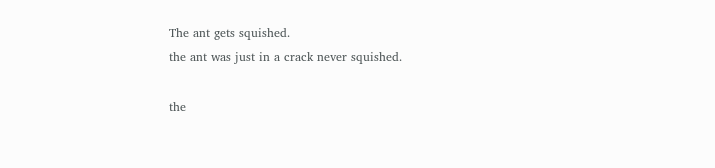The ant gets squished.
the ant was just in a crack never squished.

the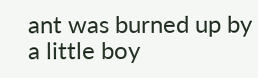ant was burned up by a little boy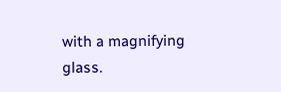with a magnifying glass.